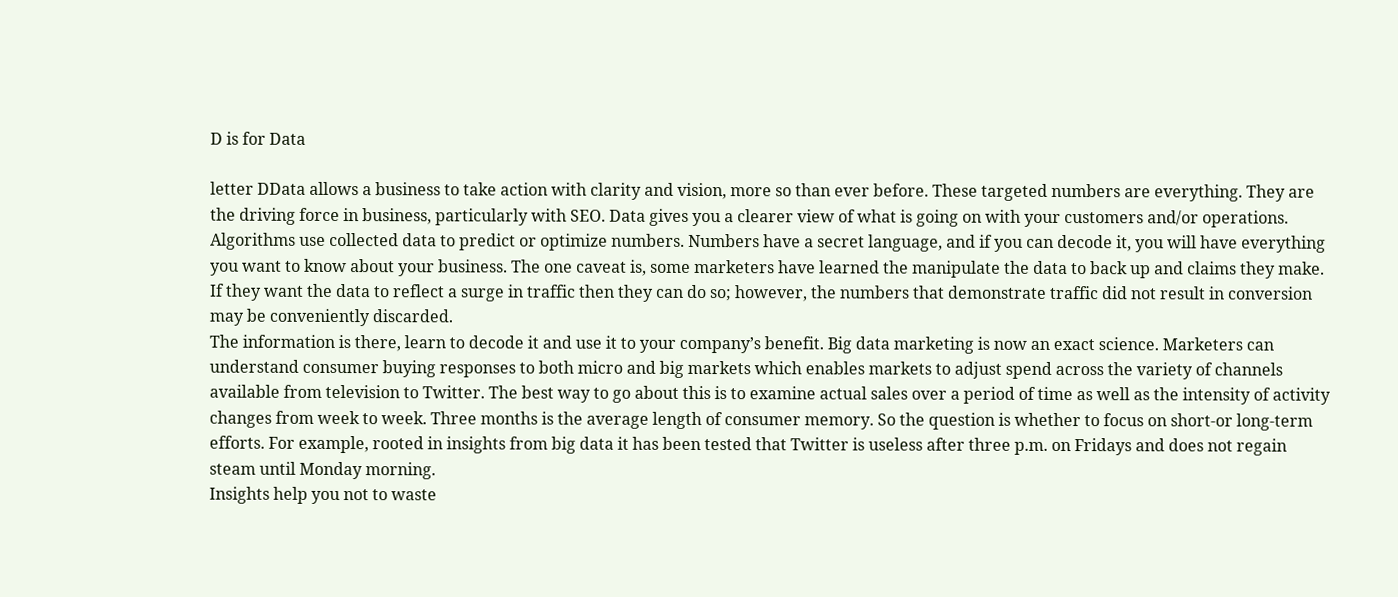D is for Data

letter DData allows a business to take action with clarity and vision, more so than ever before. These targeted numbers are everything. They are the driving force in business, particularly with SEO. Data gives you a clearer view of what is going on with your customers and/or operations. Algorithms use collected data to predict or optimize numbers. Numbers have a secret language, and if you can decode it, you will have everything you want to know about your business. The one caveat is, some marketers have learned the manipulate the data to back up and claims they make. If they want the data to reflect a surge in traffic then they can do so; however, the numbers that demonstrate traffic did not result in conversion may be conveniently discarded.
The information is there, learn to decode it and use it to your company’s benefit. Big data marketing is now an exact science. Marketers can understand consumer buying responses to both micro and big markets which enables markets to adjust spend across the variety of channels available from television to Twitter. The best way to go about this is to examine actual sales over a period of time as well as the intensity of activity changes from week to week. Three months is the average length of consumer memory. So the question is whether to focus on short-or long-term efforts. For example, rooted in insights from big data it has been tested that Twitter is useless after three p.m. on Fridays and does not regain steam until Monday morning.
Insights help you not to waste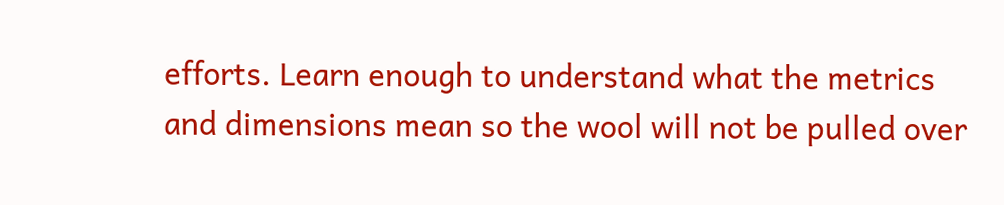efforts. Learn enough to understand what the metrics and dimensions mean so the wool will not be pulled over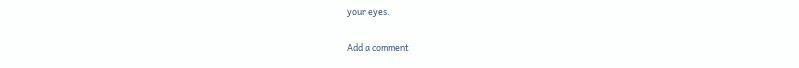your eyes.

Add a comment